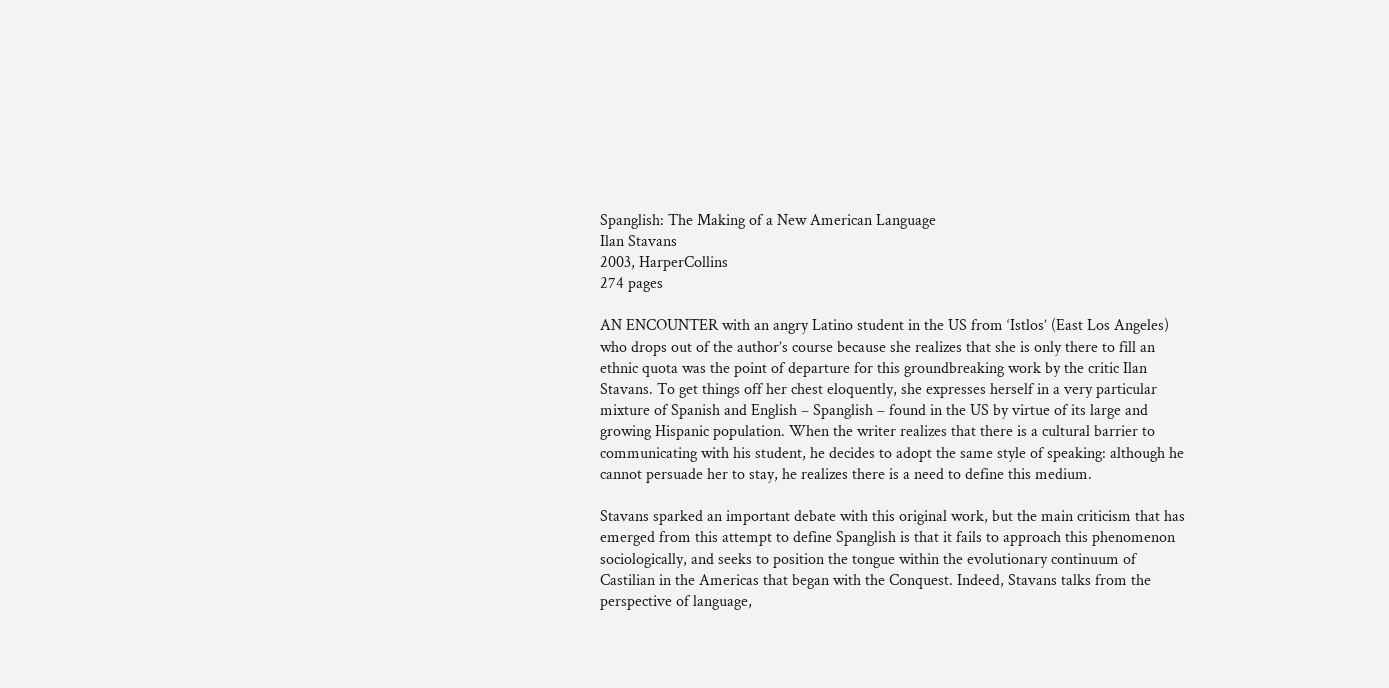Spanglish: The Making of a New American Language
Ilan Stavans
2003, HarperCollins
274 pages

AN ENCOUNTER with an angry Latino student in the US from ‘Istlos’ (East Los Angeles) who drops out of the author’s course because she realizes that she is only there to fill an ethnic quota was the point of departure for this groundbreaking work by the critic Ilan Stavans. To get things off her chest eloquently, she expresses herself in a very particular mixture of Spanish and English – Spanglish – found in the US by virtue of its large and growing Hispanic population. When the writer realizes that there is a cultural barrier to communicating with his student, he decides to adopt the same style of speaking: although he cannot persuade her to stay, he realizes there is a need to define this medium.

Stavans sparked an important debate with this original work, but the main criticism that has emerged from this attempt to define Spanglish is that it fails to approach this phenomenon sociologically, and seeks to position the tongue within the evolutionary continuum of Castilian in the Americas that began with the Conquest. Indeed, Stavans talks from the perspective of language,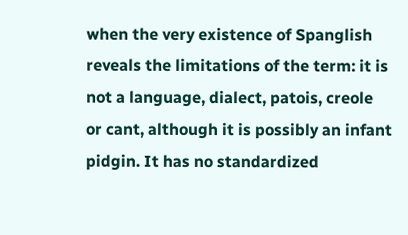when the very existence of Spanglish reveals the limitations of the term: it is not a language, dialect, patois, creole or cant, although it is possibly an infant pidgin. It has no standardized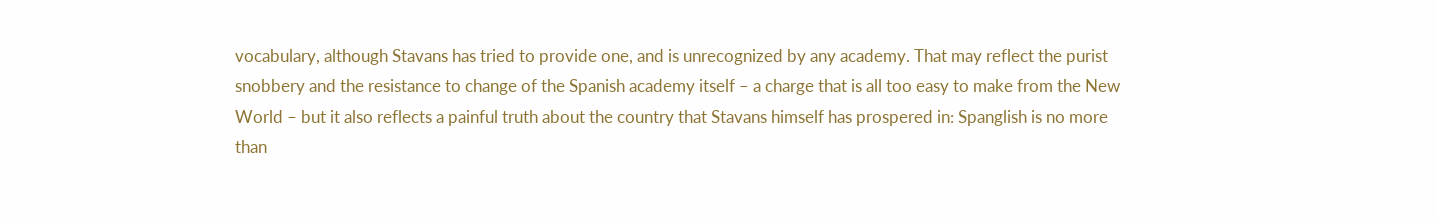vocabulary, although Stavans has tried to provide one, and is unrecognized by any academy. That may reflect the purist snobbery and the resistance to change of the Spanish academy itself – a charge that is all too easy to make from the New World – but it also reflects a painful truth about the country that Stavans himself has prospered in: Spanglish is no more than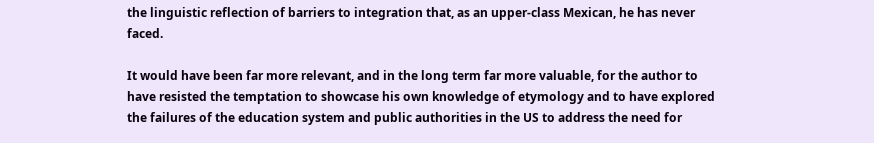the linguistic reflection of barriers to integration that, as an upper-class Mexican, he has never faced.

It would have been far more relevant, and in the long term far more valuable, for the author to have resisted the temptation to showcase his own knowledge of etymology and to have explored the failures of the education system and public authorities in the US to address the need for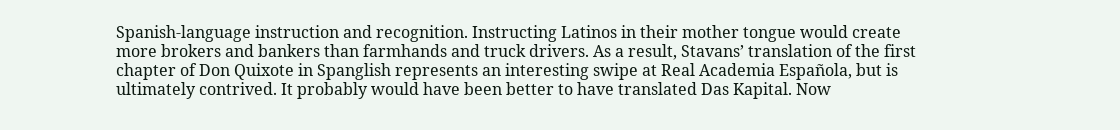Spanish-language instruction and recognition. Instructing Latinos in their mother tongue would create more brokers and bankers than farmhands and truck drivers. As a result, Stavans’ translation of the first chapter of Don Quixote in Spanglish represents an interesting swipe at Real Academia Española, but is ultimately contrived. It probably would have been better to have translated Das Kapital. Now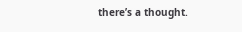there’s a thought.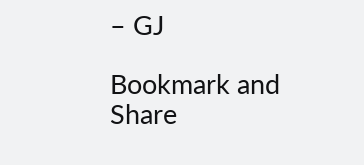– GJ

Bookmark and Share